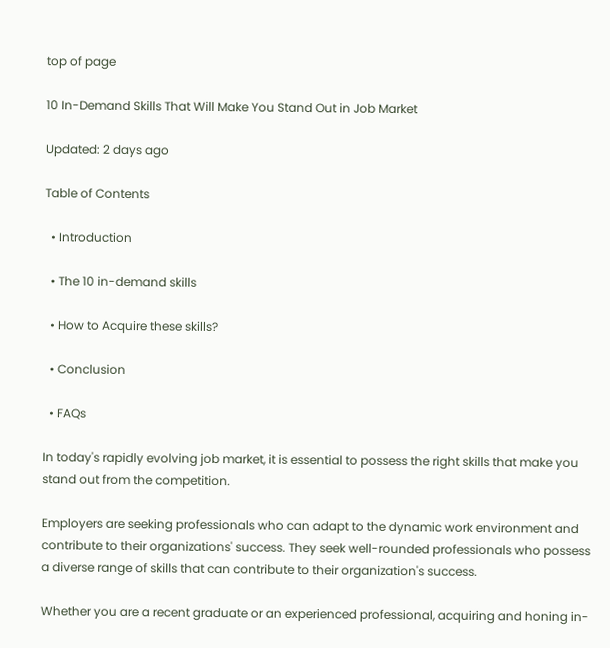top of page

10 In-Demand Skills That Will Make You Stand Out in Job Market

Updated: 2 days ago

Table of Contents

  • Introduction

  • The 10 in-demand skills

  • How to Acquire these skills?

  • Conclusion

  • FAQs

In today's rapidly evolving job market, it is essential to possess the right skills that make you stand out from the competition.

Employers are seeking professionals who can adapt to the dynamic work environment and contribute to their organizations' success. They seek well-rounded professionals who possess a diverse range of skills that can contribute to their organization's success.

Whether you are a recent graduate or an experienced professional, acquiring and honing in-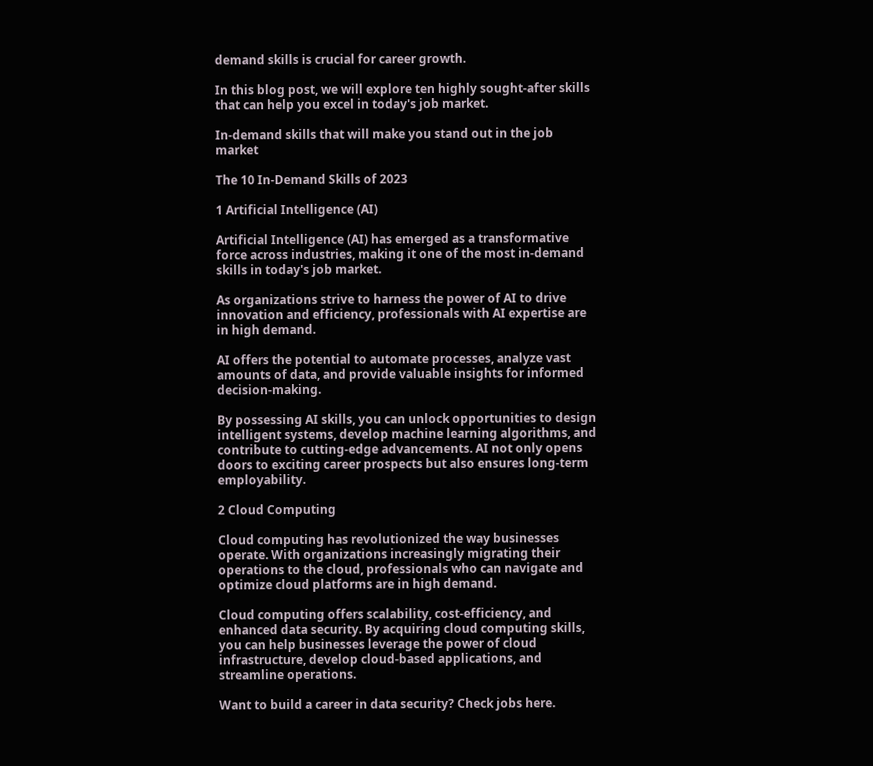demand skills is crucial for career growth.

In this blog post, we will explore ten highly sought-after skills that can help you excel in today's job market.

In-demand skills that will make you stand out in the job market

The 10 In-Demand Skills of 2023

1 Artificial Intelligence (AI)

Artificial Intelligence (AI) has emerged as a transformative force across industries, making it one of the most in-demand skills in today's job market.

As organizations strive to harness the power of AI to drive innovation and efficiency, professionals with AI expertise are in high demand.

AI offers the potential to automate processes, analyze vast amounts of data, and provide valuable insights for informed decision-making.

By possessing AI skills, you can unlock opportunities to design intelligent systems, develop machine learning algorithms, and contribute to cutting-edge advancements. AI not only opens doors to exciting career prospects but also ensures long-term employability.

2 Cloud Computing

Cloud computing has revolutionized the way businesses operate. With organizations increasingly migrating their operations to the cloud, professionals who can navigate and optimize cloud platforms are in high demand.

Cloud computing offers scalability, cost-efficiency, and enhanced data security. By acquiring cloud computing skills, you can help businesses leverage the power of cloud infrastructure, develop cloud-based applications, and streamline operations.

Want to build a career in data security? Check jobs here.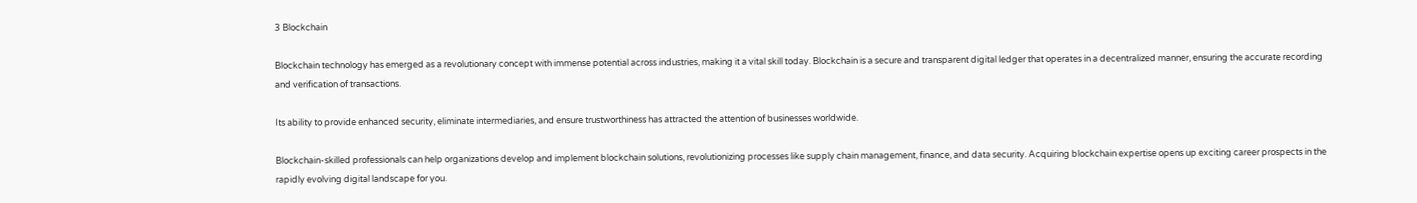3 Blockchain

Blockchain technology has emerged as a revolutionary concept with immense potential across industries, making it a vital skill today. Blockchain is a secure and transparent digital ledger that operates in a decentralized manner, ensuring the accurate recording and verification of transactions.

Its ability to provide enhanced security, eliminate intermediaries, and ensure trustworthiness has attracted the attention of businesses worldwide.

Blockchain-skilled professionals can help organizations develop and implement blockchain solutions, revolutionizing processes like supply chain management, finance, and data security. Acquiring blockchain expertise opens up exciting career prospects in the rapidly evolving digital landscape for you.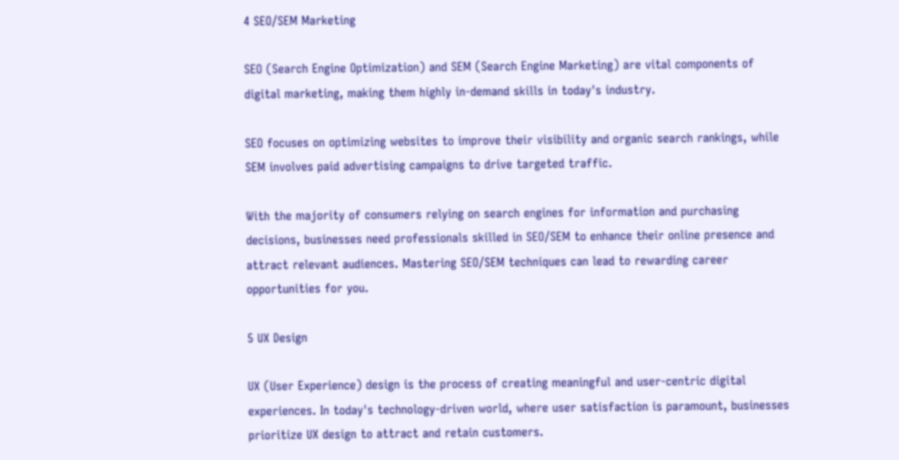4 SEO/SEM Marketing

SEO (Search Engine Optimization) and SEM (Search Engine Marketing) are vital components of digital marketing, making them highly in-demand skills in today's industry.

SEO focuses on optimizing websites to improve their visibility and organic search rankings, while SEM involves paid advertising campaigns to drive targeted traffic.

With the majority of consumers relying on search engines for information and purchasing decisions, businesses need professionals skilled in SEO/SEM to enhance their online presence and attract relevant audiences. Mastering SEO/SEM techniques can lead to rewarding career opportunities for you.

5 UX Design

UX (User Experience) design is the process of creating meaningful and user-centric digital experiences. In today's technology-driven world, where user satisfaction is paramount, businesses prioritize UX design to attract and retain customers.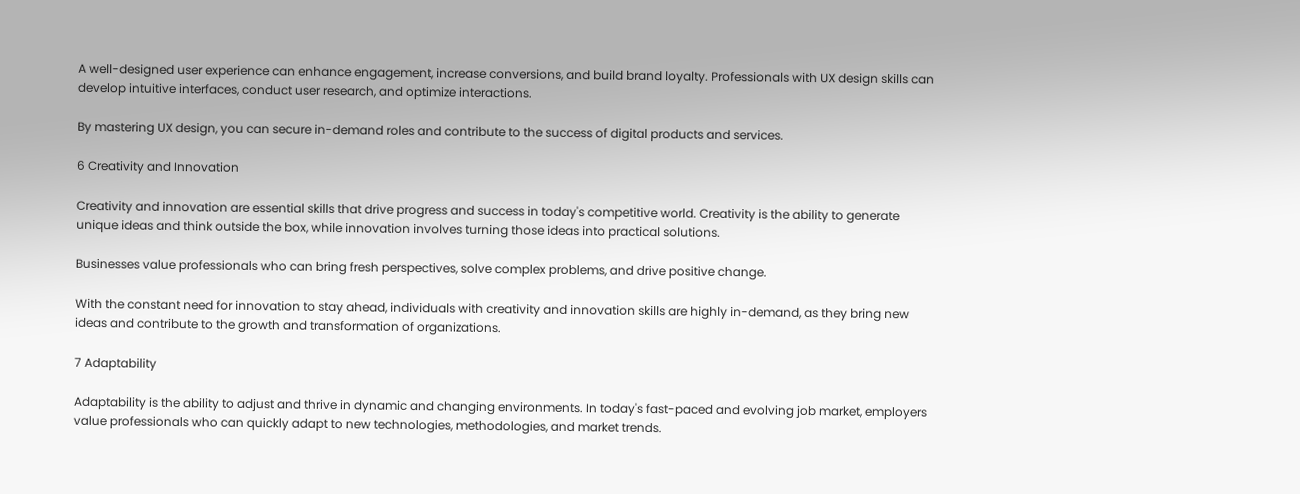A well-designed user experience can enhance engagement, increase conversions, and build brand loyalty. Professionals with UX design skills can develop intuitive interfaces, conduct user research, and optimize interactions.

By mastering UX design, you can secure in-demand roles and contribute to the success of digital products and services.

6 Creativity and Innovation

Creativity and innovation are essential skills that drive progress and success in today's competitive world. Creativity is the ability to generate unique ideas and think outside the box, while innovation involves turning those ideas into practical solutions.

Businesses value professionals who can bring fresh perspectives, solve complex problems, and drive positive change.

With the constant need for innovation to stay ahead, individuals with creativity and innovation skills are highly in-demand, as they bring new ideas and contribute to the growth and transformation of organizations.

7 Adaptability

Adaptability is the ability to adjust and thrive in dynamic and changing environments. In today's fast-paced and evolving job market, employers value professionals who can quickly adapt to new technologies, methodologies, and market trends.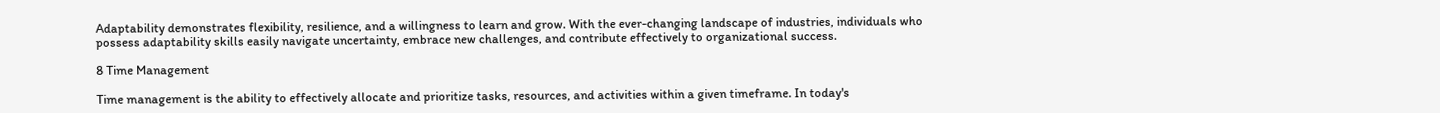Adaptability demonstrates flexibility, resilience, and a willingness to learn and grow. With the ever-changing landscape of industries, individuals who possess adaptability skills easily navigate uncertainty, embrace new challenges, and contribute effectively to organizational success.

8 Time Management

Time management is the ability to effectively allocate and prioritize tasks, resources, and activities within a given timeframe. In today's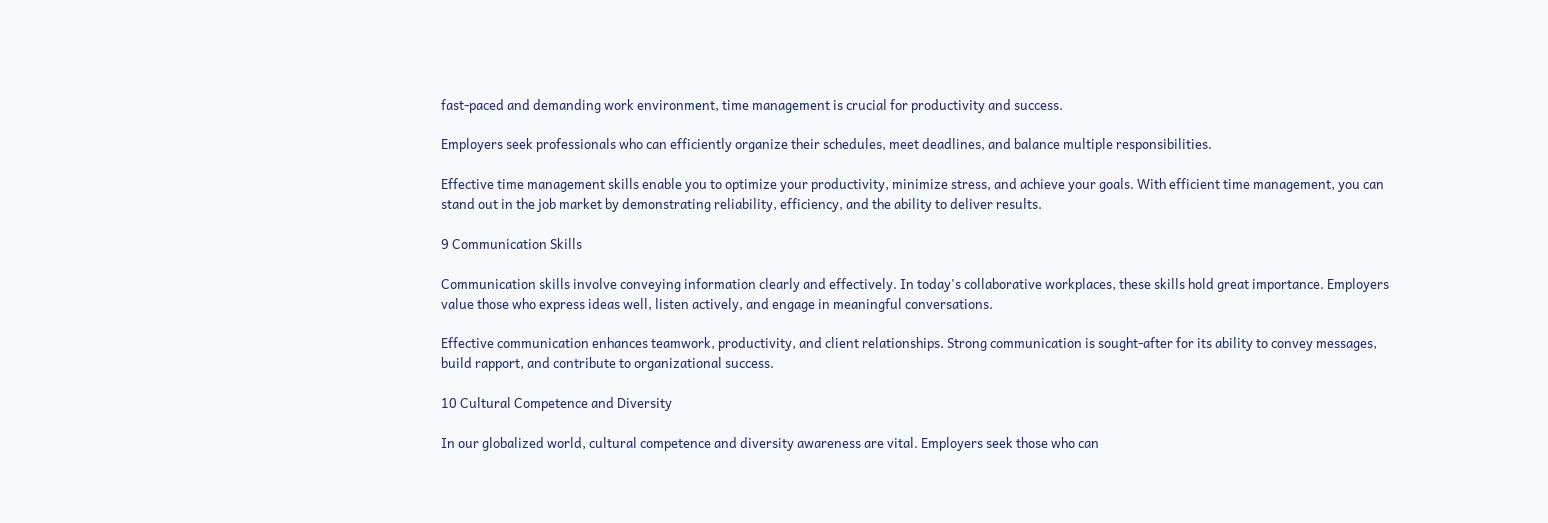fast-paced and demanding work environment, time management is crucial for productivity and success.

Employers seek professionals who can efficiently organize their schedules, meet deadlines, and balance multiple responsibilities.

Effective time management skills enable you to optimize your productivity, minimize stress, and achieve your goals. With efficient time management, you can stand out in the job market by demonstrating reliability, efficiency, and the ability to deliver results.

9 Communication Skills

Communication skills involve conveying information clearly and effectively. In today's collaborative workplaces, these skills hold great importance. Employers value those who express ideas well, listen actively, and engage in meaningful conversations.

Effective communication enhances teamwork, productivity, and client relationships. Strong communication is sought-after for its ability to convey messages, build rapport, and contribute to organizational success.

10 Cultural Competence and Diversity

In our globalized world, cultural competence and diversity awareness are vital. Employers seek those who can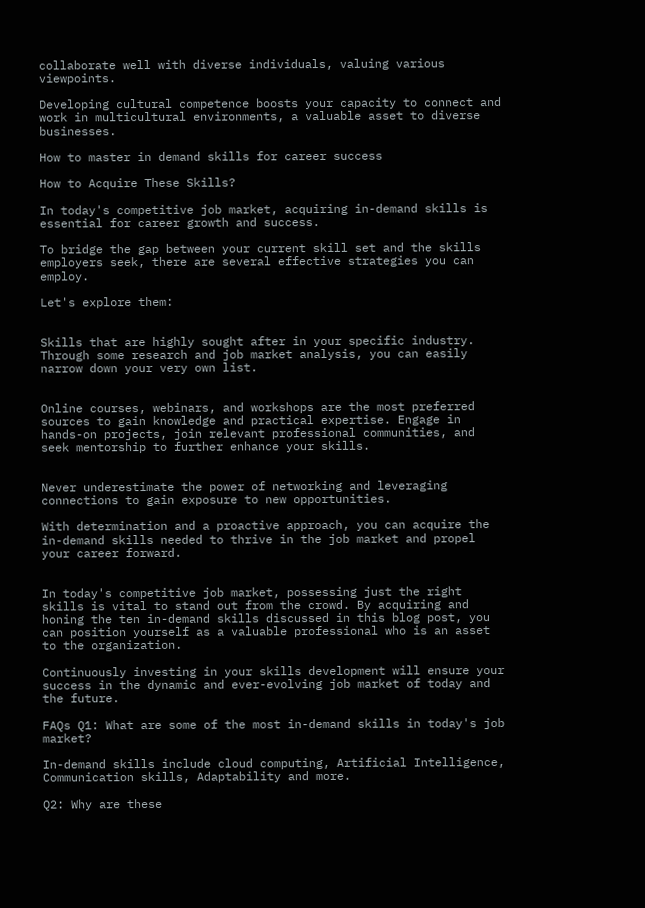collaborate well with diverse individuals, valuing various viewpoints.

Developing cultural competence boosts your capacity to connect and work in multicultural environments, a valuable asset to diverse businesses.

How to master in demand skills for career success

How to Acquire These Skills?

In today's competitive job market, acquiring in-demand skills is essential for career growth and success.

To bridge the gap between your current skill set and the skills employers seek, there are several effective strategies you can employ.

Let's explore them:


Skills that are highly sought after in your specific industry. Through some research and job market analysis, you can easily narrow down your very own list.


Online courses, webinars, and workshops are the most preferred sources to gain knowledge and practical expertise. Engage in hands-on projects, join relevant professional communities, and seek mentorship to further enhance your skills.


Never underestimate the power of networking and leveraging connections to gain exposure to new opportunities.

With determination and a proactive approach, you can acquire the in-demand skills needed to thrive in the job market and propel your career forward.


In today's competitive job market, possessing just the right skills is vital to stand out from the crowd. By acquiring and honing the ten in-demand skills discussed in this blog post, you can position yourself as a valuable professional who is an asset to the organization.

Continuously investing in your skills development will ensure your success in the dynamic and ever-evolving job market of today and the future.

FAQs Q1: What are some of the most in-demand skills in today's job market?

In-demand skills include cloud computing, Artificial Intelligence, Communication skills, Adaptability and more.

Q2: Why are these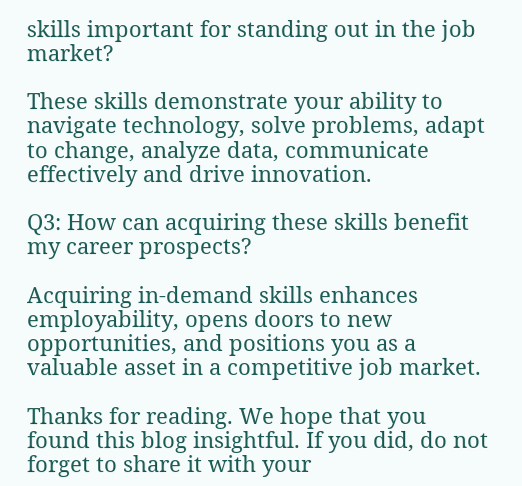skills important for standing out in the job market?

These skills demonstrate your ability to navigate technology, solve problems, adapt to change, analyze data, communicate effectively and drive innovation.

Q3: How can acquiring these skills benefit my career prospects?

Acquiring in-demand skills enhances employability, opens doors to new opportunities, and positions you as a valuable asset in a competitive job market.

Thanks for reading. We hope that you found this blog insightful. If you did, do not forget to share it with your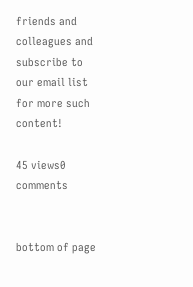friends and colleagues and subscribe to our email list for more such content!

45 views0 comments


bottom of page